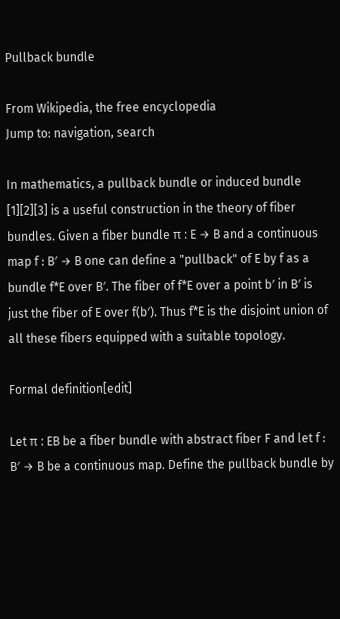Pullback bundle

From Wikipedia, the free encyclopedia
Jump to: navigation, search

In mathematics, a pullback bundle or induced bundle [1][2][3] is a useful construction in the theory of fiber bundles. Given a fiber bundle π : E → B and a continuous map f : B′ → B one can define a "pullback" of E by f as a bundle f*E over B′. The fiber of f*E over a point b′ in B′ is just the fiber of E over f(b′). Thus f*E is the disjoint union of all these fibers equipped with a suitable topology.

Formal definition[edit]

Let π : EB be a fiber bundle with abstract fiber F and let f : B′ → B be a continuous map. Define the pullback bundle by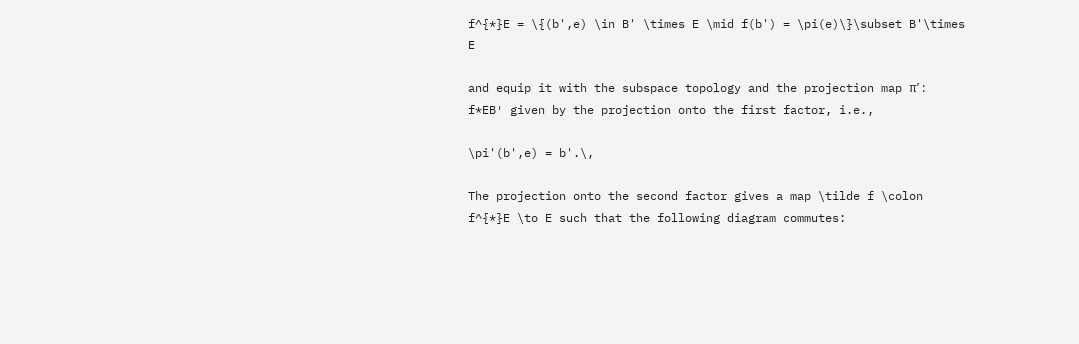f^{*}E = \{(b',e) \in B' \times E \mid f(b') = \pi(e)\}\subset B'\times E

and equip it with the subspace topology and the projection map π′ : f*EB′ given by the projection onto the first factor, i.e.,

\pi'(b',e) = b'.\,

The projection onto the second factor gives a map \tilde f \colon f^{*}E \to E such that the following diagram commutes: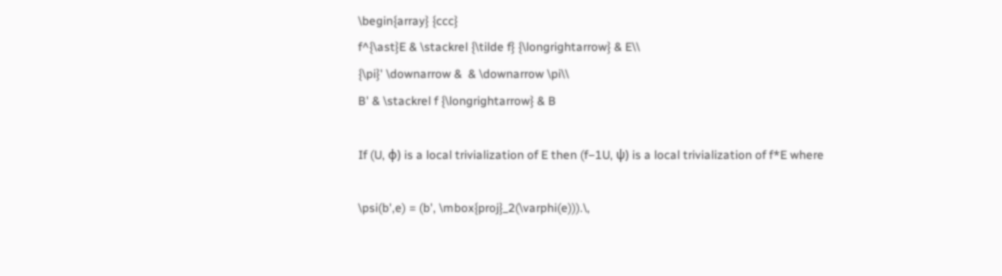\begin{array} {ccc}
f^{\ast}E & \stackrel {\tilde f} {\longrightarrow} & E\\
{\pi}' \downarrow &  & \downarrow \pi\\
B' & \stackrel f {\longrightarrow} & B

If (U, φ) is a local trivialization of E then (f−1U, ψ) is a local trivialization of f*E where

\psi(b',e) = (b', \mbox{proj}_2(\varphi(e))).\,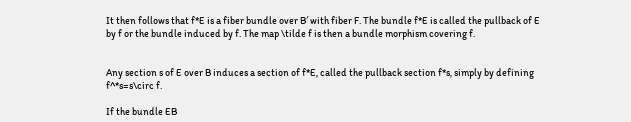It then follows that f*E is a fiber bundle over B′ with fiber F. The bundle f*E is called the pullback of E by f or the bundle induced by f. The map \tilde f is then a bundle morphism covering f.


Any section s of E over B induces a section of f*E, called the pullback section f*s, simply by defining f^*s=s\circ f.

If the bundle EB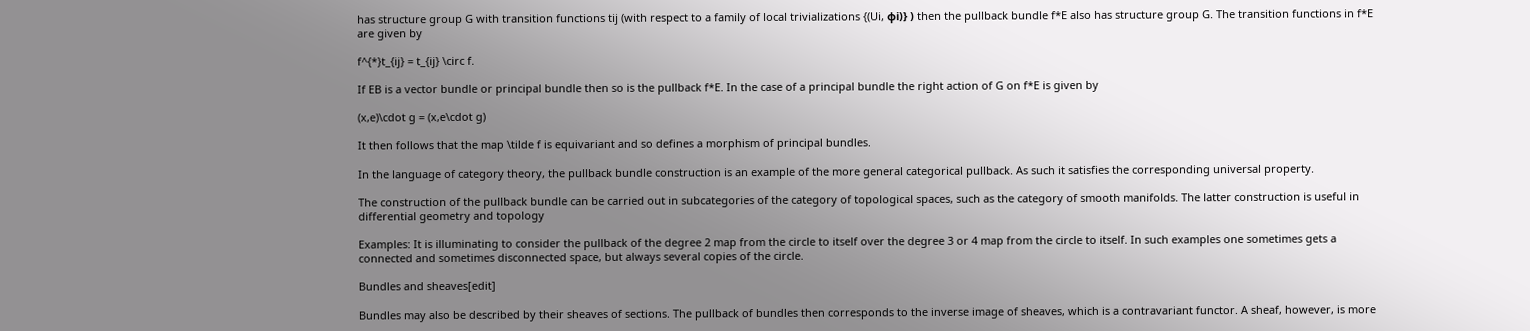has structure group G with transition functions tij (with respect to a family of local trivializations {(Ui, φi)} ) then the pullback bundle f*E also has structure group G. The transition functions in f*E are given by

f^{*}t_{ij} = t_{ij} \circ f.

If EB is a vector bundle or principal bundle then so is the pullback f*E. In the case of a principal bundle the right action of G on f*E is given by

(x,e)\cdot g = (x,e\cdot g)

It then follows that the map \tilde f is equivariant and so defines a morphism of principal bundles.

In the language of category theory, the pullback bundle construction is an example of the more general categorical pullback. As such it satisfies the corresponding universal property.

The construction of the pullback bundle can be carried out in subcategories of the category of topological spaces, such as the category of smooth manifolds. The latter construction is useful in differential geometry and topology

Examples: It is illuminating to consider the pullback of the degree 2 map from the circle to itself over the degree 3 or 4 map from the circle to itself. In such examples one sometimes gets a connected and sometimes disconnected space, but always several copies of the circle.

Bundles and sheaves[edit]

Bundles may also be described by their sheaves of sections. The pullback of bundles then corresponds to the inverse image of sheaves, which is a contravariant functor. A sheaf, however, is more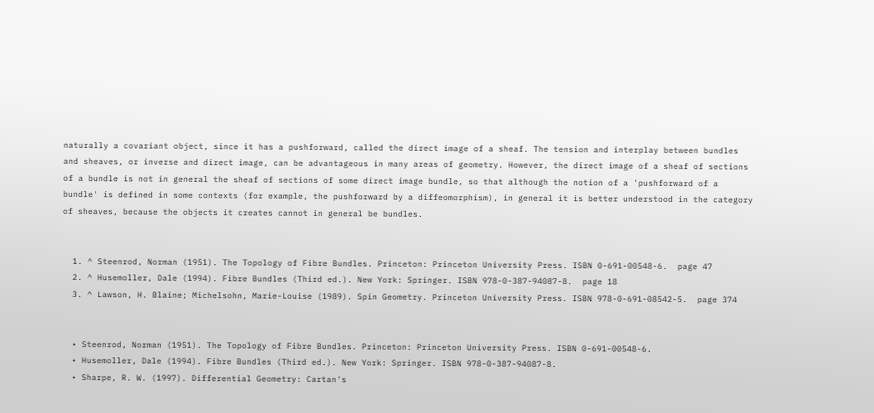naturally a covariant object, since it has a pushforward, called the direct image of a sheaf. The tension and interplay between bundles and sheaves, or inverse and direct image, can be advantageous in many areas of geometry. However, the direct image of a sheaf of sections of a bundle is not in general the sheaf of sections of some direct image bundle, so that although the notion of a 'pushforward of a bundle' is defined in some contexts (for example, the pushforward by a diffeomorphism), in general it is better understood in the category of sheaves, because the objects it creates cannot in general be bundles.


  1. ^ Steenrod, Norman (1951). The Topology of Fibre Bundles. Princeton: Princeton University Press. ISBN 0-691-00548-6.  page 47
  2. ^ Husemoller, Dale (1994). Fibre Bundles (Third ed.). New York: Springer. ISBN 978-0-387-94087-8.  page 18
  3. ^ Lawson, H. Blaine; Michelsohn, Marie-Louise (1989). Spin Geometry. Princeton University Press. ISBN 978-0-691-08542-5.  page 374


  • Steenrod, Norman (1951). The Topology of Fibre Bundles. Princeton: Princeton University Press. ISBN 0-691-00548-6.
  • Husemoller, Dale (1994). Fibre Bundles (Third ed.). New York: Springer. ISBN 978-0-387-94087-8.
  • Sharpe, R. W. (1997). Differential Geometry: Cartan's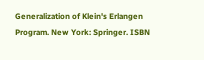Generalization of Klein's Erlangen Program. New York: Springer. ISBN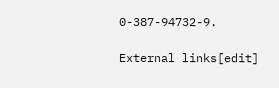0-387-94732-9.

External links[edit]